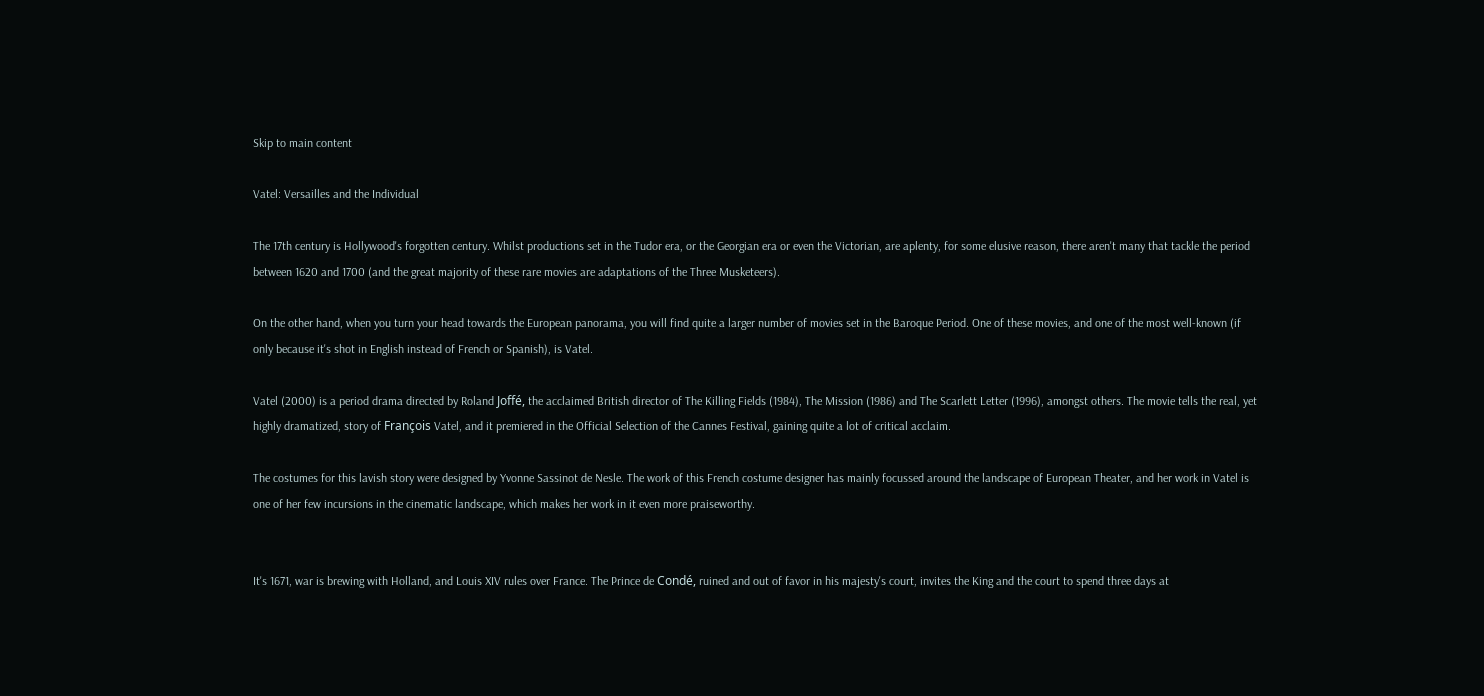Skip to main content

Vatel: Versailles and the Individual

The 17th century is Hollywood's forgotten century. Whilst productions set in the Tudor era, or the Georgian era or even the Victorian, are aplenty, for some elusive reason, there aren't many that tackle the period between 1620 and 1700 (and the great majority of these rare movies are adaptations of the Three Musketeers).

On the other hand, when you turn your head towards the European panorama, you will find quite a larger number of movies set in the Baroque Period. One of these movies, and one of the most well-known (if only because it's shot in English instead of French or Spanish), is Vatel.

Vatel (2000) is a period drama directed by Roland Joffé, the acclaimed British director of The Killing Fields (1984), The Mission (1986) and The Scarlett Letter (1996), amongst others. The movie tells the real, yet highly dramatized, story of François Vatel, and it premiered in the Official Selection of the Cannes Festival, gaining quite a lot of critical acclaim.

The costumes for this lavish story were designed by Yvonne Sassinot de Nesle. The work of this French costume designer has mainly focussed around the landscape of European Theater, and her work in Vatel is one of her few incursions in the cinematic landscape, which makes her work in it even more praiseworthy.


It's 1671, war is brewing with Holland, and Louis XIV rules over France. The Prince de Condé, ruined and out of favor in his majesty's court, invites the King and the court to spend three days at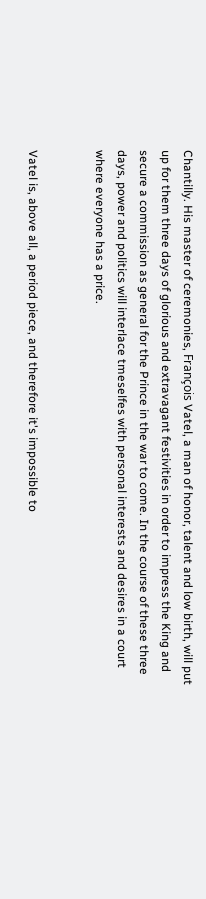Chantilly. His master of ceremonies, François Vatel, a man of honor, talent and low birth, will put up for them three days of glorious and extravagant festivities in order to impress the King and secure a commission as general for the Prince in the war to come. In the course of these three days, power and politics will interlace tmeselfes with personal interests and desires in a court where everyone has a price.


Vatel is, above all, a period piece, and therefore it's impossible to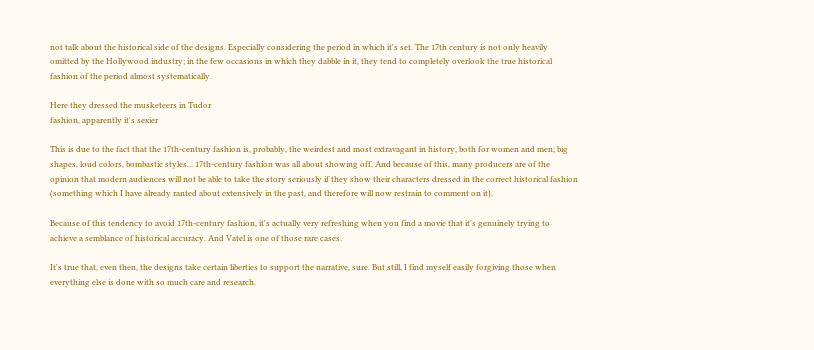not talk about the historical side of the designs. Especially considering the period in which it's set. The 17th century is not only heavily omitted by the Hollywood industry; in the few occasions in which they dabble in it, they tend to completely overlook the true historical fashion of the period almost systematically.

Here they dressed the musketeers in Tudor
fashion, apparently it's sexier

This is due to the fact that the 17th-century fashion is, probably, the weirdest and most extravagant in history, both for women and men; big shapes, loud colors, bombastic styles... 17th-century fashion was all about showing off. And because of this, many producers are of the opinion that modern audiences will not be able to take the story seriously if they show their characters dressed in the correct historical fashion (something which I have already ranted about extensively in the past, and therefore will now restrain to comment on it).

Because of this tendency to avoid 17th-century fashion, it's actually very refreshing when you find a movie that it's genuinely trying to achieve a semblance of historical accuracy. And Vatel is one of those rare cases.

It's true that, even then, the designs take certain liberties to support the narrative, sure. But still, I find myself easily forgiving those when everything else is done with so much care and research.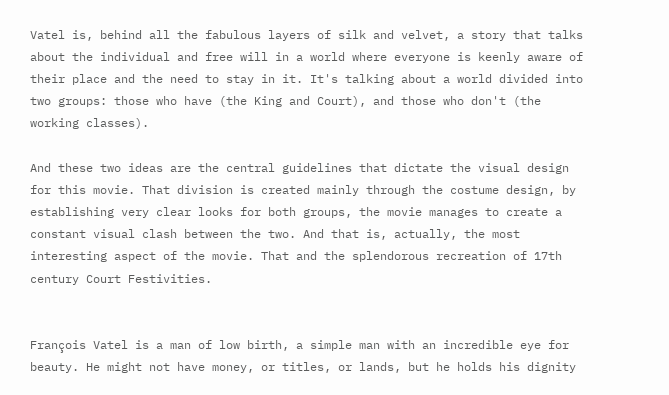Vatel is, behind all the fabulous layers of silk and velvet, a story that talks about the individual and free will in a world where everyone is keenly aware of their place and the need to stay in it. It's talking about a world divided into two groups: those who have (the King and Court), and those who don't (the working classes).

And these two ideas are the central guidelines that dictate the visual design for this movie. That division is created mainly through the costume design, by establishing very clear looks for both groups, the movie manages to create a constant visual clash between the two. And that is, actually, the most interesting aspect of the movie. That and the splendorous recreation of 17th century Court Festivities.


François Vatel is a man of low birth, a simple man with an incredible eye for beauty. He might not have money, or titles, or lands, but he holds his dignity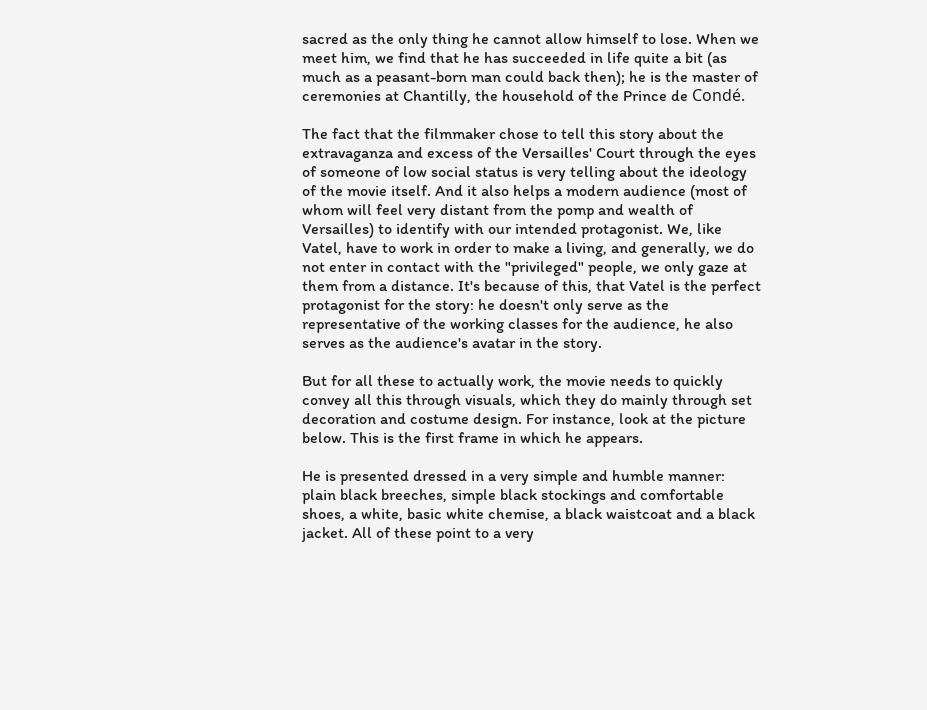sacred as the only thing he cannot allow himself to lose. When we meet him, we find that he has succeeded in life quite a bit (as much as a peasant-born man could back then); he is the master of ceremonies at Chantilly, the household of the Prince de Condé.

The fact that the filmmaker chose to tell this story about the extravaganza and excess of the Versailles' Court through the eyes of someone of low social status is very telling about the ideology of the movie itself. And it also helps a modern audience (most of whom will feel very distant from the pomp and wealth of Versailles) to identify with our intended protagonist. We, like Vatel, have to work in order to make a living, and generally, we do not enter in contact with the "privileged" people, we only gaze at them from a distance. It's because of this, that Vatel is the perfect protagonist for the story: he doesn't only serve as the representative of the working classes for the audience, he also serves as the audience's avatar in the story.

But for all these to actually work, the movie needs to quickly convey all this through visuals, which they do mainly through set decoration and costume design. For instance, look at the picture below. This is the first frame in which he appears.

He is presented dressed in a very simple and humble manner: plain black breeches, simple black stockings and comfortable shoes, a white, basic white chemise, a black waistcoat and a black jacket. All of these point to a very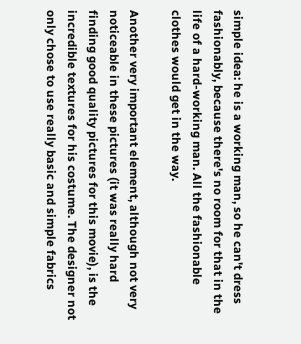simple idea: he is a working man, so he can't dress fashionably, because there's no room for that in the life of a hard-working man. All the fashionable clothes would get in the way.

Another very important element, although not very noticeable in these pictures (it was really hard finding good quality pictures for this movie), is the incredible textures for his costume. The designer not only chose to use really basic and simple fabrics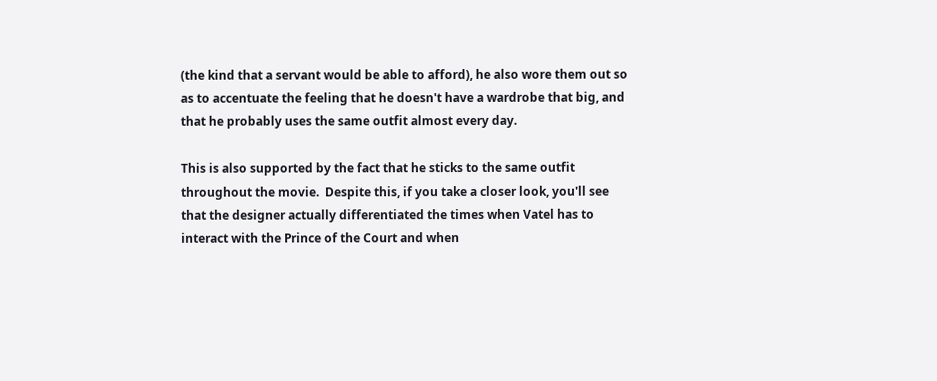(the kind that a servant would be able to afford), he also wore them out so as to accentuate the feeling that he doesn't have a wardrobe that big, and that he probably uses the same outfit almost every day.

This is also supported by the fact that he sticks to the same outfit throughout the movie.  Despite this, if you take a closer look, you'll see that the designer actually differentiated the times when Vatel has to interact with the Prince of the Court and when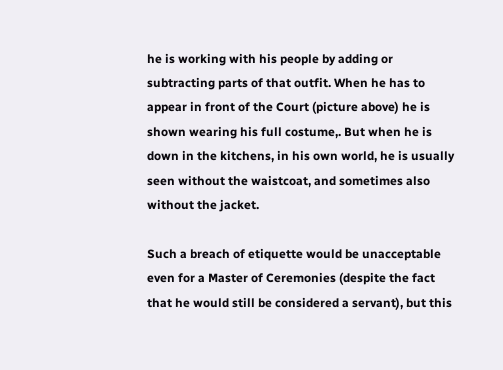he is working with his people by adding or subtracting parts of that outfit. When he has to appear in front of the Court (picture above) he is shown wearing his full costume,. But when he is down in the kitchens, in his own world, he is usually seen without the waistcoat, and sometimes also without the jacket.

Such a breach of etiquette would be unacceptable even for a Master of Ceremonies (despite the fact that he would still be considered a servant), but this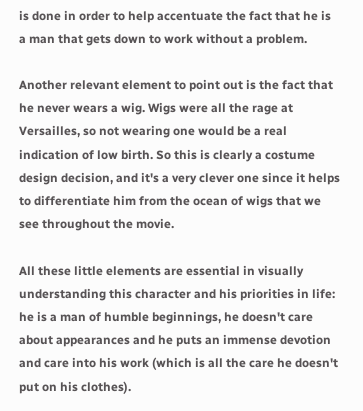is done in order to help accentuate the fact that he is a man that gets down to work without a problem.

Another relevant element to point out is the fact that he never wears a wig. Wigs were all the rage at Versailles, so not wearing one would be a real indication of low birth. So this is clearly a costume design decision, and it's a very clever one since it helps to differentiate him from the ocean of wigs that we see throughout the movie.

All these little elements are essential in visually understanding this character and his priorities in life: he is a man of humble beginnings, he doesn't care about appearances and he puts an immense devotion and care into his work (which is all the care he doesn't put on his clothes).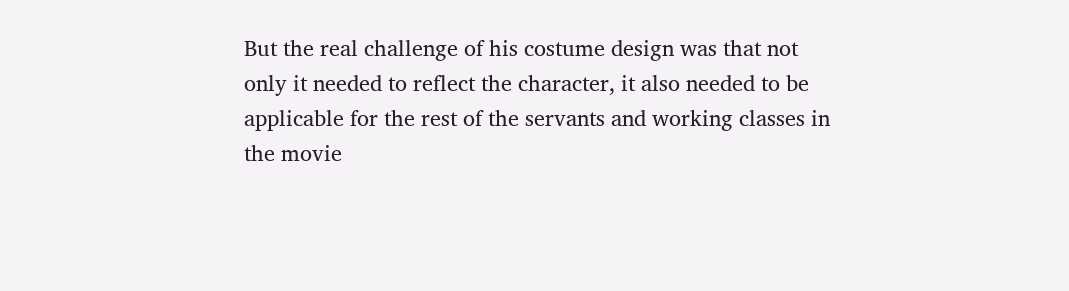But the real challenge of his costume design was that not only it needed to reflect the character, it also needed to be applicable for the rest of the servants and working classes in the movie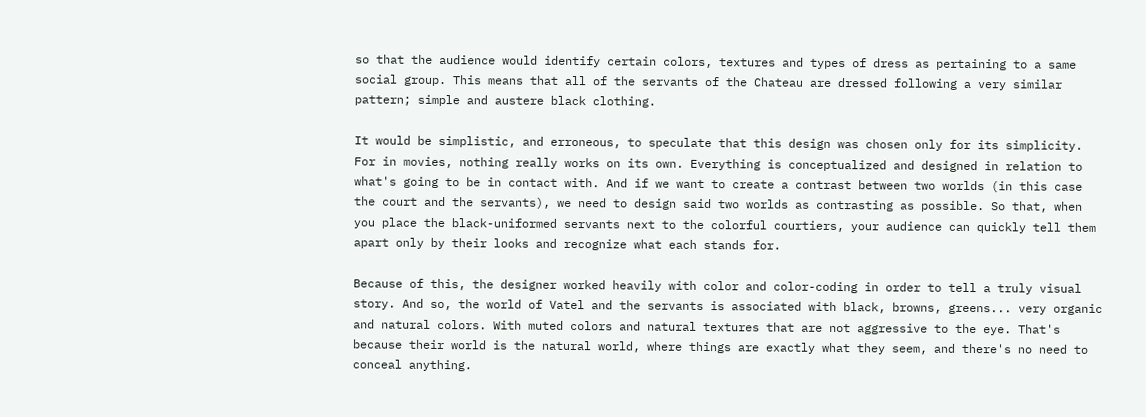so that the audience would identify certain colors, textures and types of dress as pertaining to a same social group. This means that all of the servants of the Chateau are dressed following a very similar pattern; simple and austere black clothing.

It would be simplistic, and erroneous, to speculate that this design was chosen only for its simplicity. For in movies, nothing really works on its own. Everything is conceptualized and designed in relation to what's going to be in contact with. And if we want to create a contrast between two worlds (in this case the court and the servants), we need to design said two worlds as contrasting as possible. So that, when you place the black-uniformed servants next to the colorful courtiers, your audience can quickly tell them apart only by their looks and recognize what each stands for.

Because of this, the designer worked heavily with color and color-coding in order to tell a truly visual story. And so, the world of Vatel and the servants is associated with black, browns, greens... very organic and natural colors. With muted colors and natural textures that are not aggressive to the eye. That's because their world is the natural world, where things are exactly what they seem, and there's no need to conceal anything.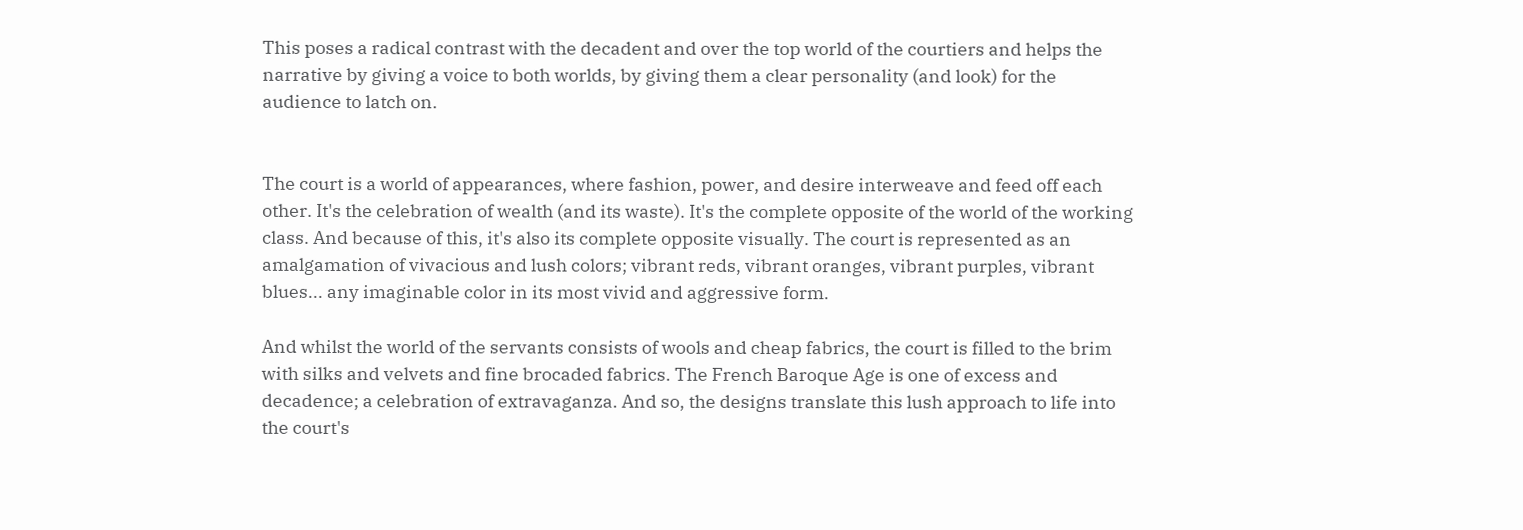This poses a radical contrast with the decadent and over the top world of the courtiers and helps the narrative by giving a voice to both worlds, by giving them a clear personality (and look) for the audience to latch on.


The court is a world of appearances, where fashion, power, and desire interweave and feed off each other. It's the celebration of wealth (and its waste). It's the complete opposite of the world of the working class. And because of this, it's also its complete opposite visually. The court is represented as an amalgamation of vivacious and lush colors; vibrant reds, vibrant oranges, vibrant purples, vibrant blues... any imaginable color in its most vivid and aggressive form.

And whilst the world of the servants consists of wools and cheap fabrics, the court is filled to the brim with silks and velvets and fine brocaded fabrics. The French Baroque Age is one of excess and decadence; a celebration of extravaganza. And so, the designs translate this lush approach to life into the court's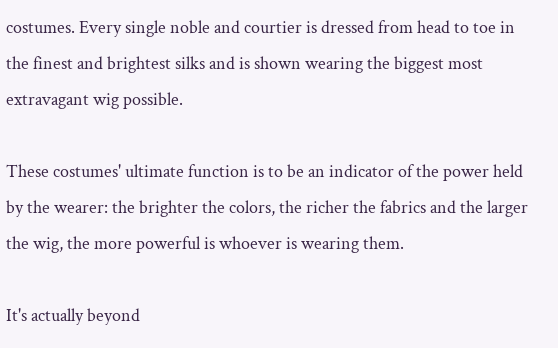costumes. Every single noble and courtier is dressed from head to toe in the finest and brightest silks and is shown wearing the biggest most extravagant wig possible.

These costumes' ultimate function is to be an indicator of the power held by the wearer: the brighter the colors, the richer the fabrics and the larger the wig, the more powerful is whoever is wearing them.

It's actually beyond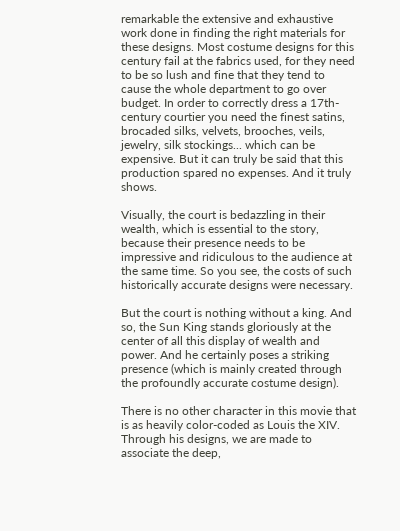remarkable the extensive and exhaustive work done in finding the right materials for these designs. Most costume designs for this century fail at the fabrics used, for they need to be so lush and fine that they tend to cause the whole department to go over budget. In order to correctly dress a 17th-century courtier you need the finest satins, brocaded silks, velvets, brooches, veils, jewelry, silk stockings... which can be expensive. But it can truly be said that this production spared no expenses. And it truly shows.

Visually, the court is bedazzling in their wealth, which is essential to the story, because their presence needs to be impressive and ridiculous to the audience at the same time. So you see, the costs of such historically accurate designs were necessary.

But the court is nothing without a king. And so, the Sun King stands gloriously at the center of all this display of wealth and power. And he certainly poses a striking presence (which is mainly created through the profoundly accurate costume design).

There is no other character in this movie that is as heavily color-coded as Louis the XIV.  Through his designs, we are made to associate the deep,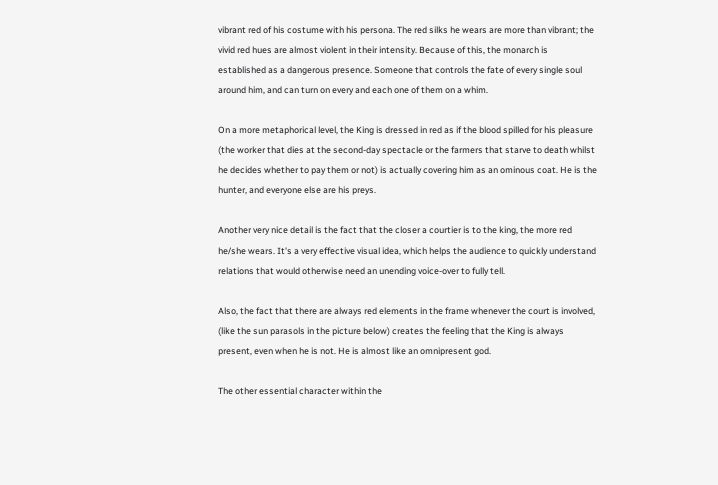vibrant red of his costume with his persona. The red silks he wears are more than vibrant; the vivid red hues are almost violent in their intensity. Because of this, the monarch is established as a dangerous presence. Someone that controls the fate of every single soul around him, and can turn on every and each one of them on a whim.

On a more metaphorical level, the King is dressed in red as if the blood spilled for his pleasure (the worker that dies at the second-day spectacle or the farmers that starve to death whilst he decides whether to pay them or not) is actually covering him as an ominous coat. He is the hunter, and everyone else are his preys.

Another very nice detail is the fact that the closer a courtier is to the king, the more red he/she wears. It's a very effective visual idea, which helps the audience to quickly understand relations that would otherwise need an unending voice-over to fully tell.

Also, the fact that there are always red elements in the frame whenever the court is involved, (like the sun parasols in the picture below) creates the feeling that the King is always present, even when he is not. He is almost like an omnipresent god.

The other essential character within the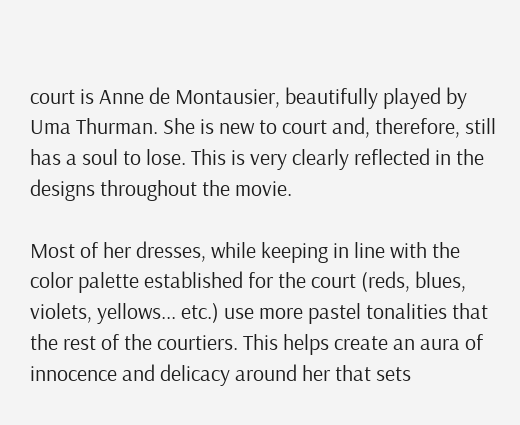court is Anne de Montausier, beautifully played by Uma Thurman. She is new to court and, therefore, still has a soul to lose. This is very clearly reflected in the designs throughout the movie.

Most of her dresses, while keeping in line with the color palette established for the court (reds, blues, violets, yellows... etc.) use more pastel tonalities that the rest of the courtiers. This helps create an aura of innocence and delicacy around her that sets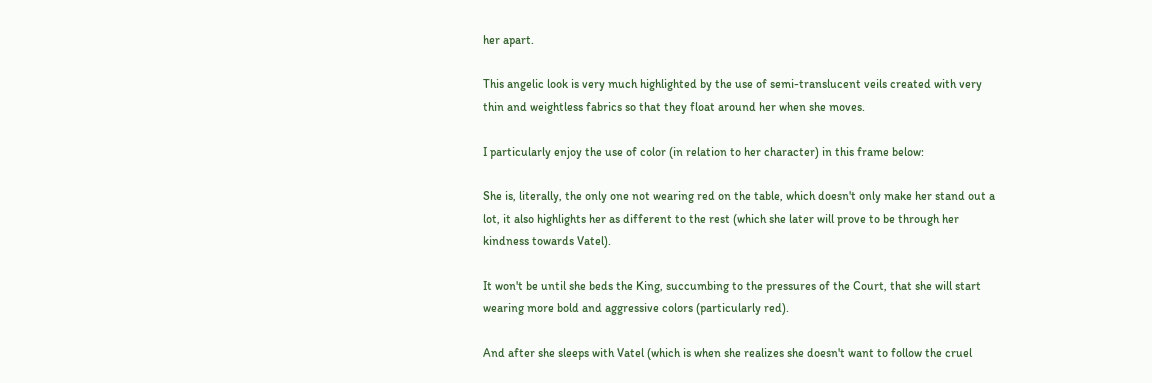her apart.

This angelic look is very much highlighted by the use of semi-translucent veils created with very thin and weightless fabrics so that they float around her when she moves.

I particularly enjoy the use of color (in relation to her character) in this frame below:

She is, literally, the only one not wearing red on the table, which doesn't only make her stand out a lot, it also highlights her as different to the rest (which she later will prove to be through her kindness towards Vatel).

It won't be until she beds the King, succumbing to the pressures of the Court, that she will start wearing more bold and aggressive colors (particularly red).

And after she sleeps with Vatel (which is when she realizes she doesn't want to follow the cruel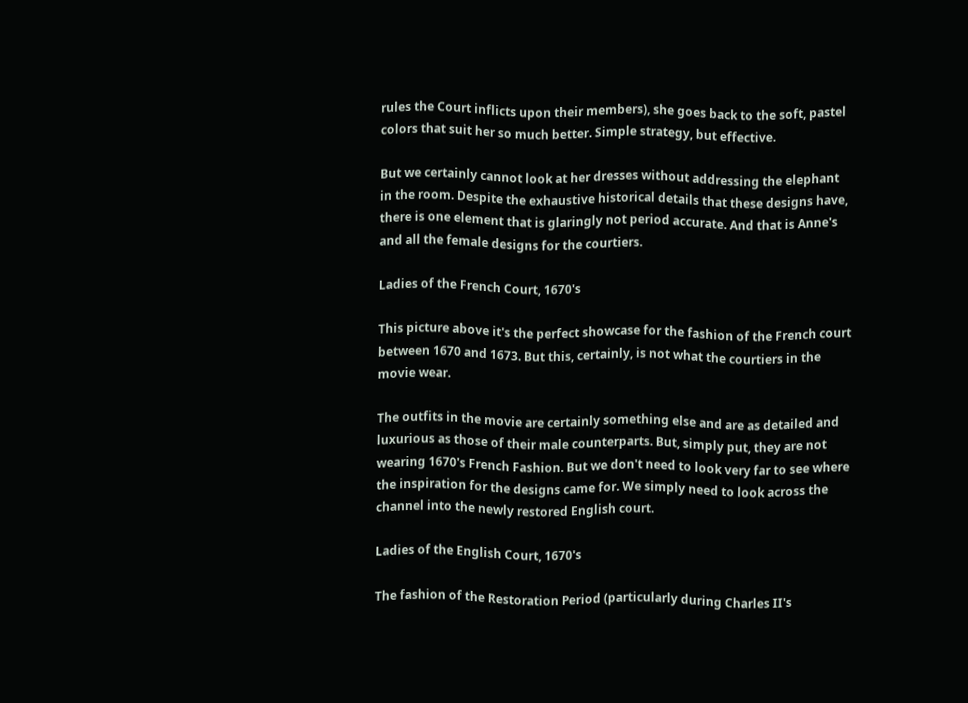rules the Court inflicts upon their members), she goes back to the soft, pastel colors that suit her so much better. Simple strategy, but effective.

But we certainly cannot look at her dresses without addressing the elephant in the room. Despite the exhaustive historical details that these designs have, there is one element that is glaringly not period accurate. And that is Anne's and all the female designs for the courtiers.

Ladies of the French Court, 1670's

This picture above it's the perfect showcase for the fashion of the French court between 1670 and 1673. But this, certainly, is not what the courtiers in the movie wear.

The outfits in the movie are certainly something else and are as detailed and luxurious as those of their male counterparts. But, simply put, they are not wearing 1670's French Fashion. But we don't need to look very far to see where the inspiration for the designs came for. We simply need to look across the channel into the newly restored English court.

Ladies of the English Court, 1670's

The fashion of the Restoration Period (particularly during Charles II's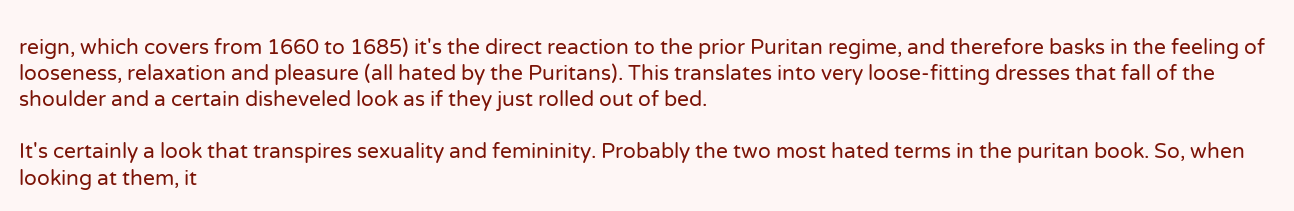reign, which covers from 1660 to 1685) it's the direct reaction to the prior Puritan regime, and therefore basks in the feeling of looseness, relaxation and pleasure (all hated by the Puritans). This translates into very loose-fitting dresses that fall of the shoulder and a certain disheveled look as if they just rolled out of bed.

It's certainly a look that transpires sexuality and femininity. Probably the two most hated terms in the puritan book. So, when looking at them, it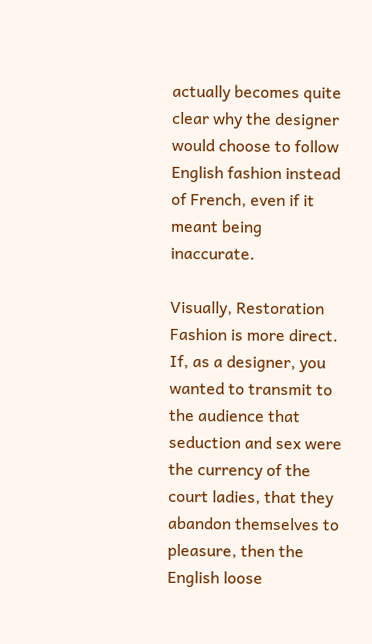actually becomes quite clear why the designer would choose to follow English fashion instead of French, even if it meant being inaccurate.

Visually, Restoration Fashion is more direct. If, as a designer, you wanted to transmit to the audience that seduction and sex were the currency of the court ladies, that they abandon themselves to pleasure, then the English loose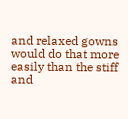and relaxed gowns would do that more easily than the stiff and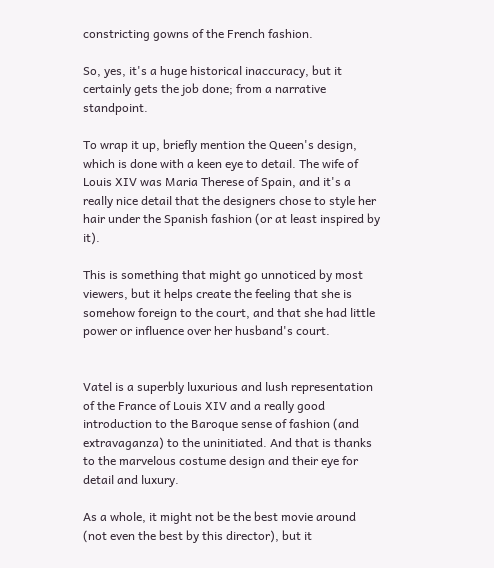constricting gowns of the French fashion.

So, yes, it's a huge historical inaccuracy, but it certainly gets the job done; from a narrative standpoint.

To wrap it up, briefly mention the Queen's design, which is done with a keen eye to detail. The wife of Louis XIV was Maria Therese of Spain, and it's a really nice detail that the designers chose to style her hair under the Spanish fashion (or at least inspired by it).

This is something that might go unnoticed by most viewers, but it helps create the feeling that she is somehow foreign to the court, and that she had little power or influence over her husband's court.


Vatel is a superbly luxurious and lush representation of the France of Louis XIV and a really good introduction to the Baroque sense of fashion (and extravaganza) to the uninitiated. And that is thanks to the marvelous costume design and their eye for detail and luxury.

As a whole, it might not be the best movie around (not even the best by this director), but it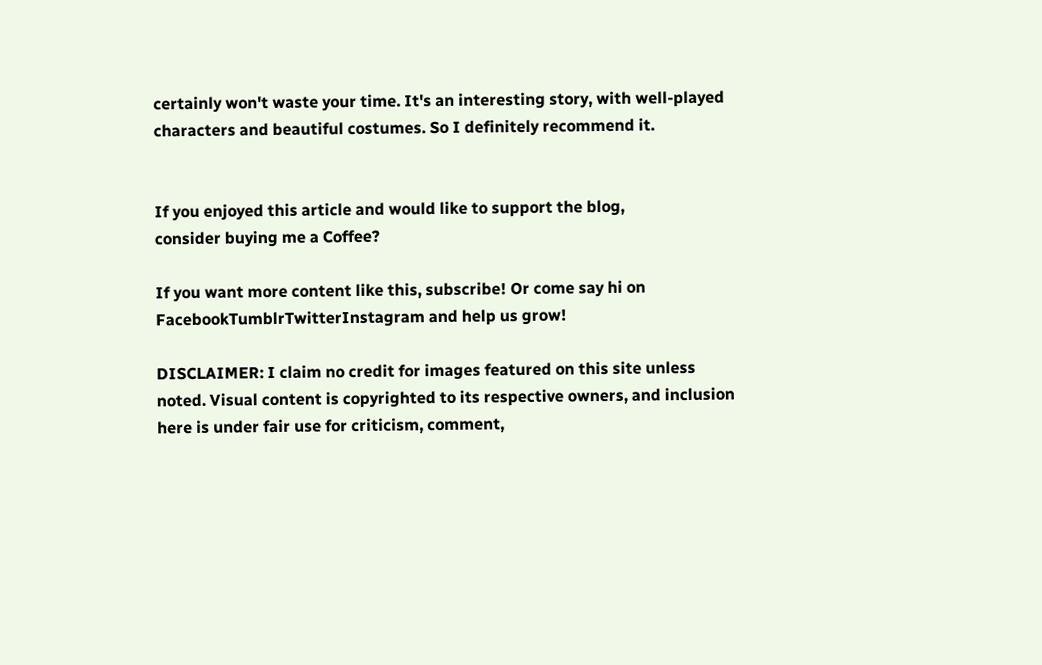certainly won't waste your time. It's an interesting story, with well-played characters and beautiful costumes. So I definitely recommend it.


If you enjoyed this article and would like to support the blog,
consider buying me a Coffee?

If you want more content like this, subscribe! Or come say hi on FacebookTumblrTwitterInstagram and help us grow!

DISCLAIMER: I claim no credit for images featured on this site unless noted. Visual content is copyrighted to its respective owners, and inclusion here is under fair use for criticism, comment,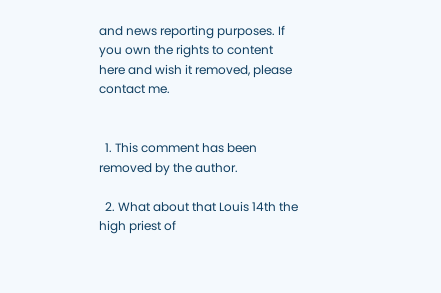and news reporting purposes. If you own the rights to content here and wish it removed, please contact me.


  1. This comment has been removed by the author.

  2. What about that Louis 14th the high priest of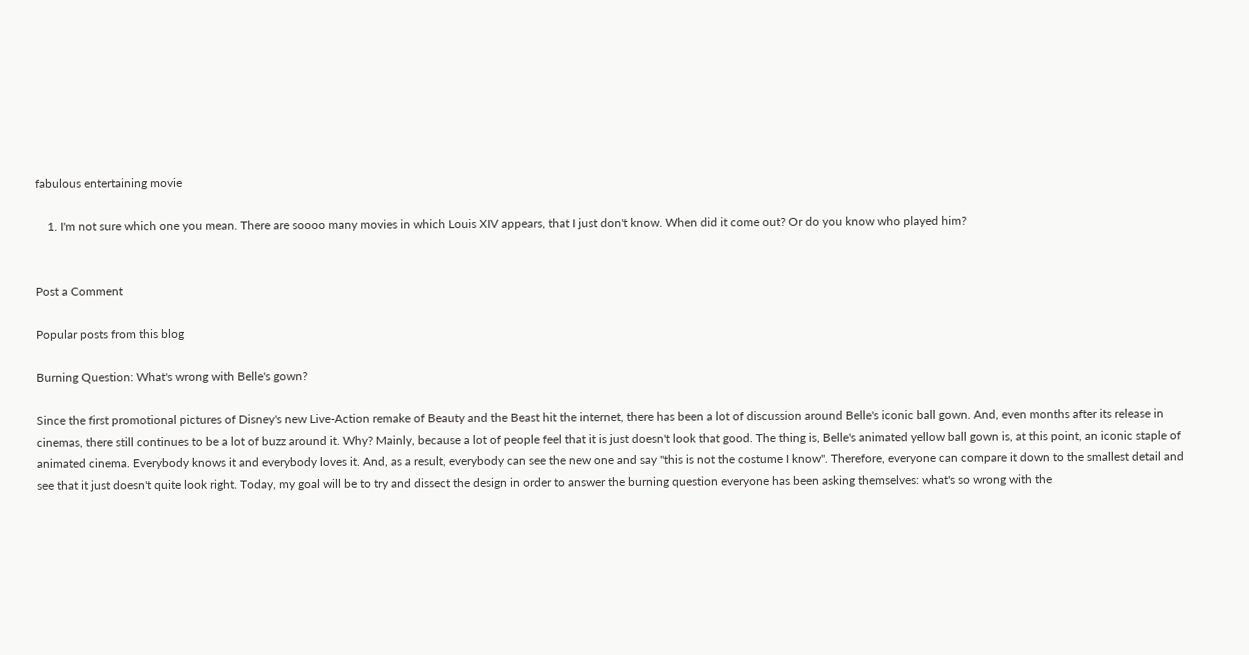fabulous entertaining movie

    1. I'm not sure which one you mean. There are soooo many movies in which Louis XIV appears, that I just don't know. When did it come out? Or do you know who played him?


Post a Comment

Popular posts from this blog

Burning Question: What's wrong with Belle's gown?

Since the first promotional pictures of Disney's new Live-Action remake of Beauty and the Beast hit the internet, there has been a lot of discussion around Belle's iconic ball gown. And, even months after its release in cinemas, there still continues to be a lot of buzz around it. Why? Mainly, because a lot of people feel that it is just doesn't look that good. The thing is, Belle's animated yellow ball gown is, at this point, an iconic staple of animated cinema. Everybody knows it and everybody loves it. And, as a result, everybody can see the new one and say "this is not the costume I know". Therefore, everyone can compare it down to the smallest detail and see that it just doesn't quite look right. Today, my goal will be to try and dissect the design in order to answer the burning question everyone has been asking themselves: what's so wrong with the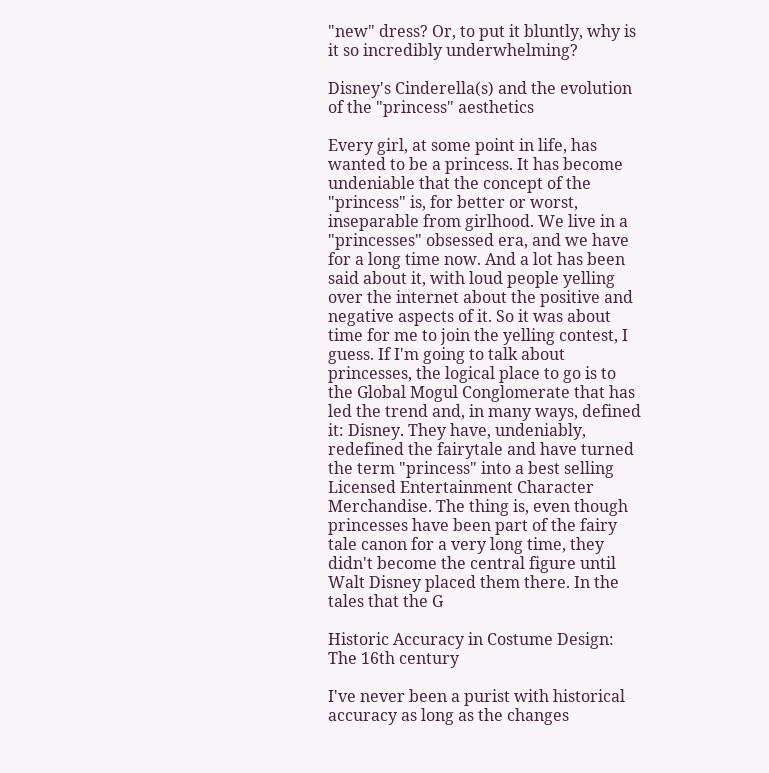"new" dress? Or, to put it bluntly, why is it so incredibly underwhelming?

Disney's Cinderella(s) and the evolution of the "princess" aesthetics

Every girl, at some point in life, has wanted to be a princess. It has become undeniable that the concept of the "princess" is, for better or worst, inseparable from girlhood. We live in a "princesses" obsessed era, and we have for a long time now. And a lot has been said about it, with loud people yelling over the internet about the positive and negative aspects of it. So it was about time for me to join the yelling contest, I guess. If I'm going to talk about princesses, the logical place to go is to the Global Mogul Conglomerate that has led the trend and, in many ways, defined it: Disney. They have, undeniably, redefined the fairytale and have turned the term "princess" into a best selling Licensed Entertainment Character Merchandise. The thing is, even though princesses have been part of the fairy tale canon for a very long time, they didn't become the central figure until Walt Disney placed them there. In the tales that the G

Historic Accuracy in Costume Design: The 16th century

I've never been a purist with historical accuracy as long as the changes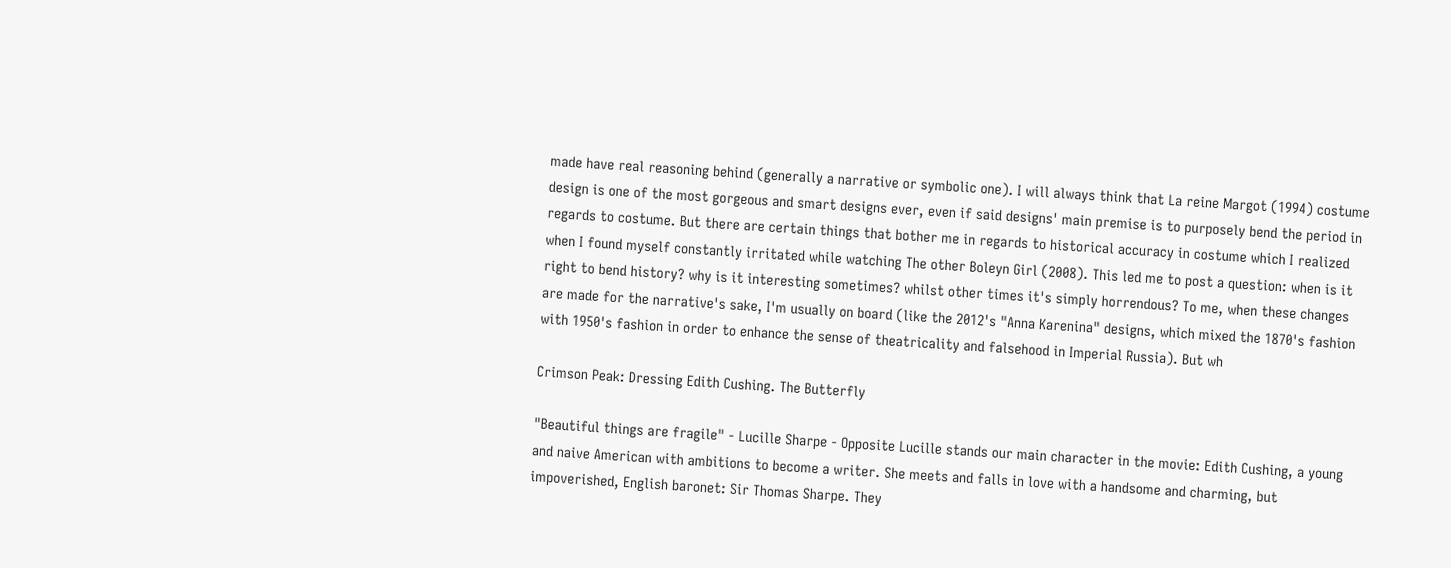made have real reasoning behind (generally a narrative or symbolic one). I will always think that La reine Margot (1994) costume design is one of the most gorgeous and smart designs ever, even if said designs' main premise is to purposely bend the period in regards to costume. But there are certain things that bother me in regards to historical accuracy in costume which I realized when I found myself constantly irritated while watching The other Boleyn Girl (2008). This led me to post a question: when is it right to bend history? why is it interesting sometimes? whilst other times it's simply horrendous? To me, when these changes are made for the narrative's sake, I'm usually on board (like the 2012's "Anna Karenina" designs, which mixed the 1870's fashion with 1950's fashion in order to enhance the sense of theatricality and falsehood in Imperial Russia). But wh

Crimson Peak: Dressing Edith Cushing. The Butterfly

"Beautiful things are fragile" - Lucille Sharpe - Opposite Lucille stands our main character in the movie: Edith Cushing, a young and naive American with ambitions to become a writer. She meets and falls in love with a handsome and charming, but impoverished, English baronet: Sir Thomas Sharpe. They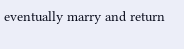eventually marry and return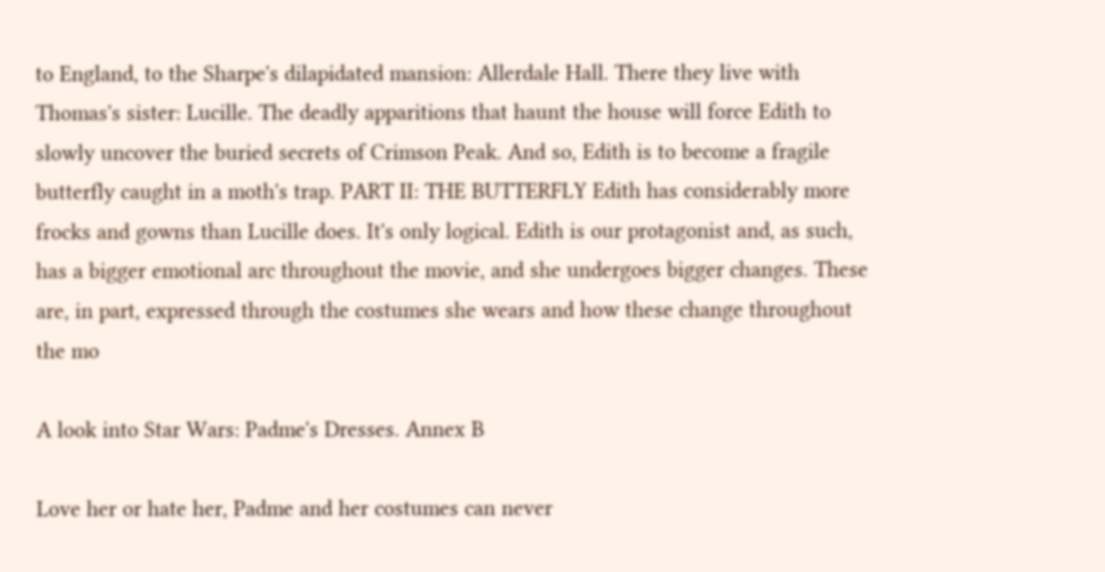to England, to the Sharpe's dilapidated mansion: Allerdale Hall. There they live with Thomas's sister: Lucille. The deadly apparitions that haunt the house will force Edith to slowly uncover the buried secrets of Crimson Peak. And so, Edith is to become a fragile butterfly caught in a moth's trap. PART II: THE BUTTERFLY Edith has considerably more frocks and gowns than Lucille does. It's only logical. Edith is our protagonist and, as such, has a bigger emotional arc throughout the movie, and she undergoes bigger changes. These are, in part, expressed through the costumes she wears and how these change throughout the mo

A look into Star Wars: Padme's Dresses. Annex B

Love her or hate her, Padme and her costumes can never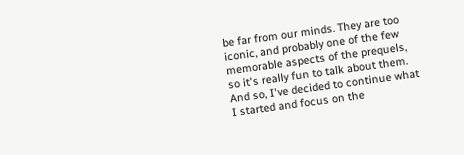be far from our minds. They are too iconic, and probably one of the few memorable aspects of the prequels, so it's really fun to talk about them. And so, I've decided to continue what I started and focus on the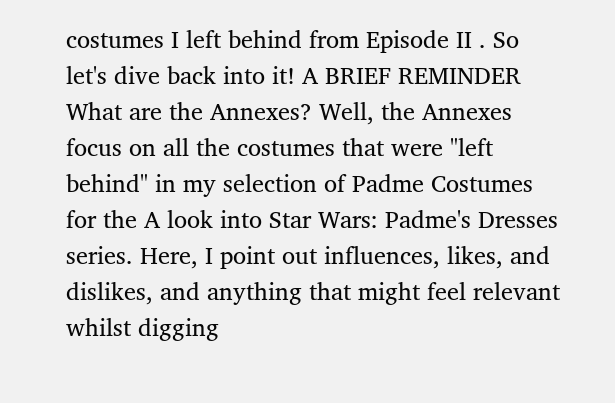costumes I left behind from Episode II . So let's dive back into it! A BRIEF REMINDER What are the Annexes? Well, the Annexes focus on all the costumes that were "left behind" in my selection of Padme Costumes for the A look into Star Wars: Padme's Dresses series. Here, I point out influences, likes, and dislikes, and anything that might feel relevant whilst digging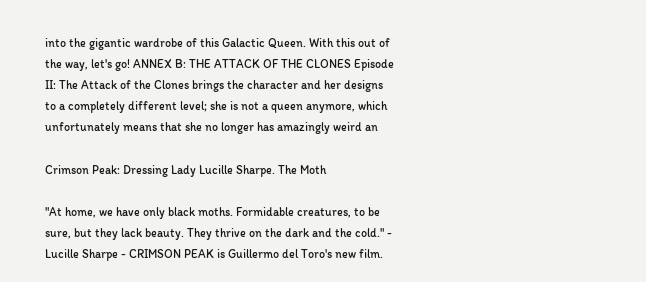into the gigantic wardrobe of this Galactic Queen. With this out of the way, let's go! ANNEX B: THE ATTACK OF THE CLONES Episode II: The Attack of the Clones brings the character and her designs to a completely different level; she is not a queen anymore, which unfortunately means that she no longer has amazingly weird an

Crimson Peak: Dressing Lady Lucille Sharpe. The Moth

"At home, we have only black moths. Formidable creatures, to be sure, but they lack beauty. They thrive on the dark and the cold." - Lucille Sharpe - CRIMSON PEAK is Guillermo del Toro's new film.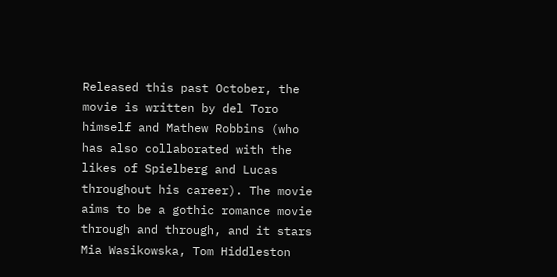Released this past October, the movie is written by del Toro himself and Mathew Robbins (who has also collaborated with the likes of Spielberg and Lucas throughout his career). The movie aims to be a gothic romance movie through and through, and it stars Mia Wasikowska, Tom Hiddleston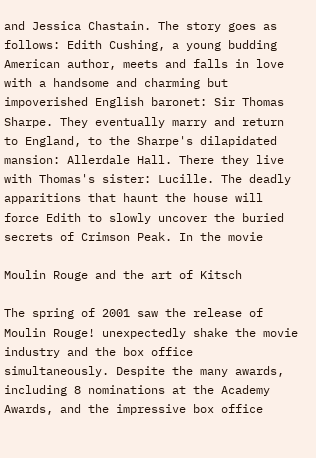and Jessica Chastain. The story goes as follows: Edith Cushing, a young budding American author, meets and falls in love with a handsome and charming but impoverished English baronet: Sir Thomas Sharpe. They eventually marry and return to England, to the Sharpe's dilapidated mansion: Allerdale Hall. There they live with Thomas's sister: Lucille. The deadly apparitions that haunt the house will force Edith to slowly uncover the buried secrets of Crimson Peak. In the movie

Moulin Rouge and the art of Kitsch

The spring of 2001 saw the release of Moulin Rouge! unexpectedly shake the movie industry and the box office simultaneously. Despite the many awards, including 8 nominations at the Academy Awards, and the impressive box office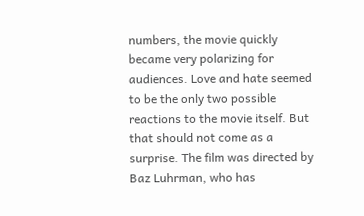numbers, the movie quickly became very polarizing for audiences. Love and hate seemed to be the only two possible reactions to the movie itself. But that should not come as a surprise. The film was directed by Baz Luhrman, who has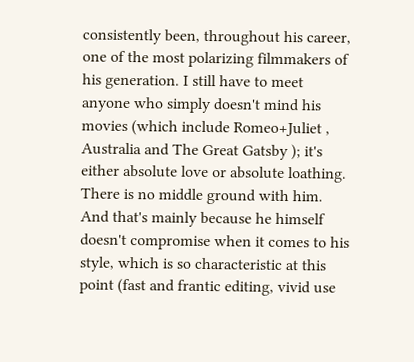consistently been, throughout his career, one of the most polarizing filmmakers of his generation. I still have to meet anyone who simply doesn't mind his movies (which include Romeo+Juliet , Australia and The Great Gatsby ); it's either absolute love or absolute loathing. There is no middle ground with him. And that's mainly because he himself doesn't compromise when it comes to his style, which is so characteristic at this point (fast and frantic editing, vivid use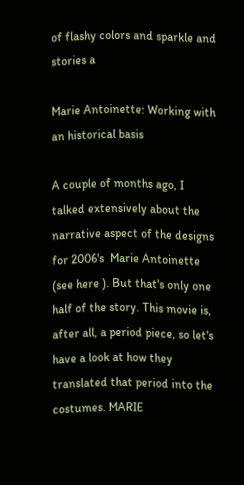of flashy colors and sparkle and stories a

Marie Antoinette: Working with an historical basis

A couple of months ago, I talked extensively about the narrative aspect of the designs for 2006's  Marie Antoinette (see here ). But that's only one half of the story. This movie is, after all, a period piece, so let's have a look at how they translated that period into the costumes. MARIE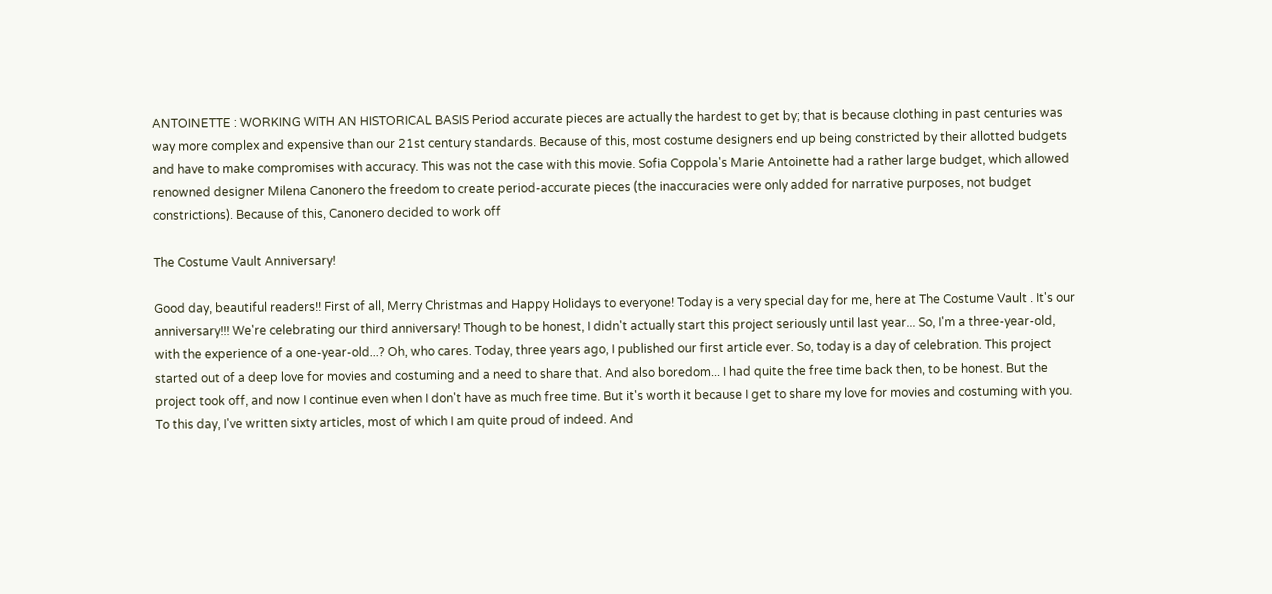ANTOINETTE : WORKING WITH AN HISTORICAL BASIS Period accurate pieces are actually the hardest to get by; that is because clothing in past centuries was way more complex and expensive than our 21st century standards. Because of this, most costume designers end up being constricted by their allotted budgets and have to make compromises with accuracy. This was not the case with this movie. Sofia Coppola's Marie Antoinette had a rather large budget, which allowed renowned designer Milena Canonero the freedom to create period-accurate pieces (the inaccuracies were only added for narrative purposes, not budget constrictions). Because of this, Canonero decided to work off

The Costume Vault Anniversary!

Good day, beautiful readers!! First of all, Merry Christmas and Happy Holidays to everyone! Today is a very special day for me, here at The Costume Vault . It's our anniversary!!! We're celebrating our third anniversary! Though to be honest, I didn't actually start this project seriously until last year... So, I'm a three-year-old, with the experience of a one-year-old...? Oh, who cares. Today, three years ago, I published our first article ever. So, today is a day of celebration. This project started out of a deep love for movies and costuming and a need to share that. And also boredom... I had quite the free time back then, to be honest. But the project took off, and now I continue even when I don't have as much free time. But it's worth it because I get to share my love for movies and costuming with you. To this day, I've written sixty articles, most of which I am quite proud of indeed. And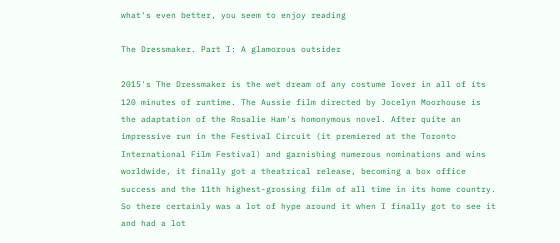what's even better, you seem to enjoy reading

The Dressmaker. Part I: A glamorous outsider

2015's The Dressmaker is the wet dream of any costume lover in all of its 120 minutes of runtime. The Aussie film directed by Jocelyn Moorhouse is the adaptation of the Rosalie Ham's homonymous novel. After quite an impressive run in the Festival Circuit (it premiered at the Toronto International Film Festival) and garnishing numerous nominations and wins worldwide, it finally got a theatrical release, becoming a box office success and the 11th highest-grossing film of all time in its home country. So there certainly was a lot of hype around it when I finally got to see it and had a lot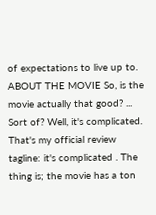of expectations to live up to. ABOUT THE MOVIE So, is the movie actually that good? ... Sort of? Well, it's complicated. That's my official review tagline: it's complicated . The thing is; the movie has a ton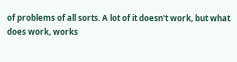of problems of all sorts. A lot of it doesn't work, but what does work, works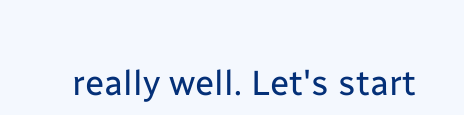really well. Let's start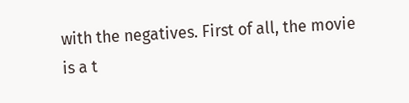with the negatives. First of all, the movie is a t